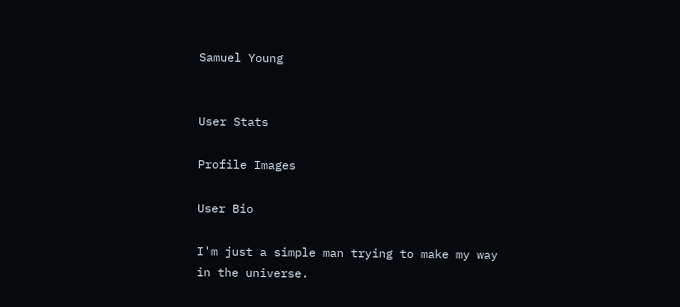Samuel Young


User Stats

Profile Images

User Bio

I'm just a simple man trying to make my way in the universe.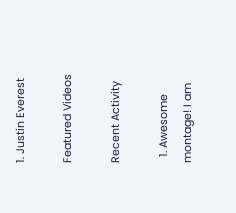1. Justin Everest

Featured Videos

Recent Activity

  1. Awesome montage! I am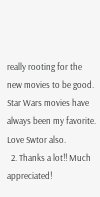really rooting for the new movies to be good. Star Wars movies have always been my favorite. Love Swtor also.
  2. Thanks a lot!! Much appreciated!